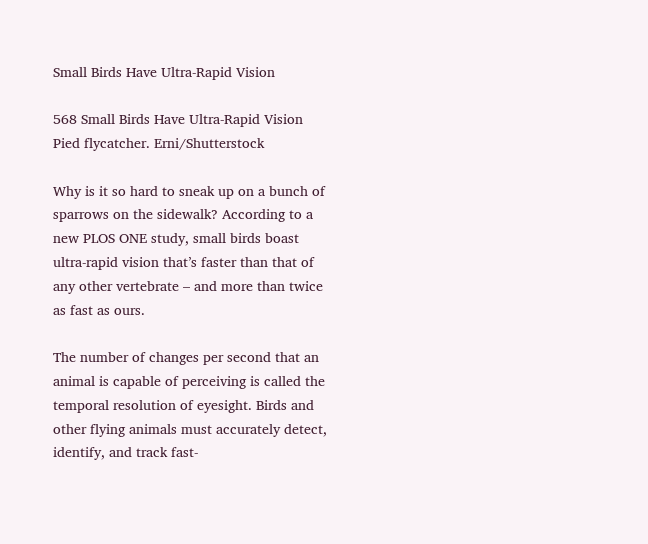Small Birds Have Ultra-Rapid Vision

568 Small Birds Have Ultra-Rapid Vision
Pied flycatcher. Erni/Shutterstock

Why is it so hard to sneak up on a bunch of sparrows on the sidewalk? According to a new PLOS ONE study, small birds boast ultra-rapid vision that’s faster than that of any other vertebrate – and more than twice as fast as ours.

The number of changes per second that an animal is capable of perceiving is called the temporal resolution of eyesight. Birds and other flying animals must accurately detect, identify, and track fast-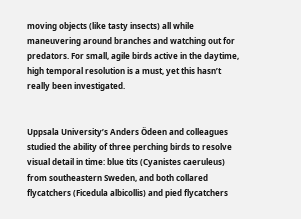moving objects (like tasty insects) all while maneuvering around branches and watching out for predators. For small, agile birds active in the daytime, high temporal resolution is a must, yet this hasn’t really been investigated.


Uppsala University’s Anders Ödeen and colleagues studied the ability of three perching birds to resolve visual detail in time: blue tits (Cyanistes caeruleus) from southeastern Sweden, and both collared flycatchers (Ficedula albicollis) and pied flycatchers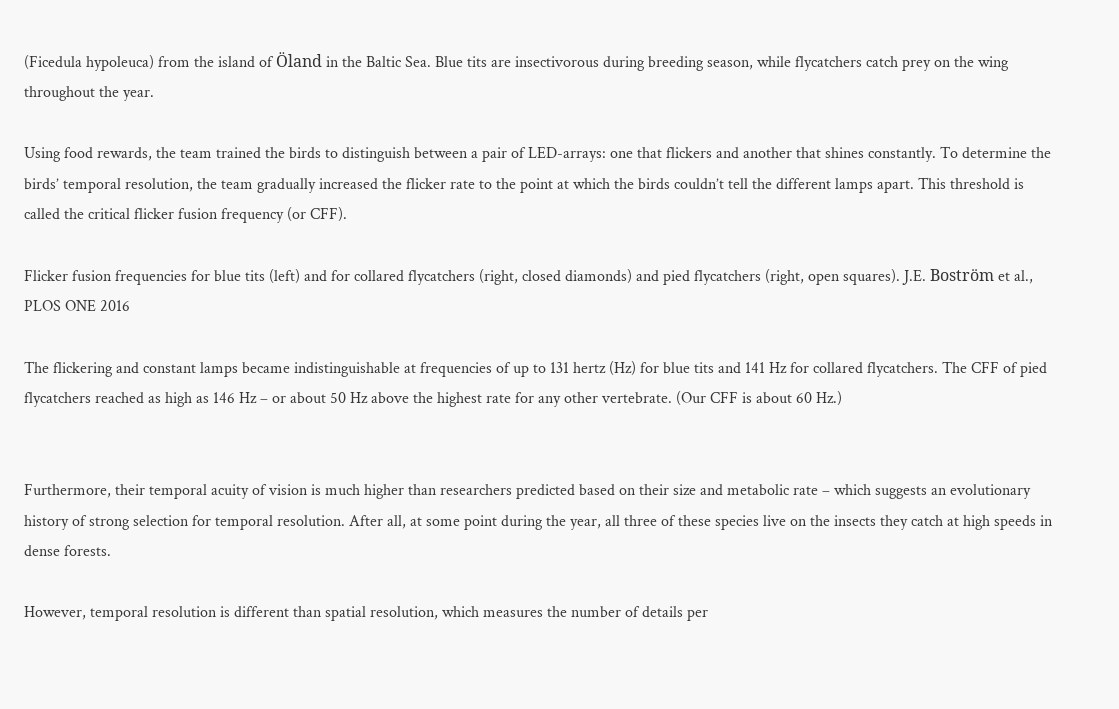(Ficedula hypoleuca) from the island of Öland in the Baltic Sea. Blue tits are insectivorous during breeding season, while flycatchers catch prey on the wing throughout the year.

Using food rewards, the team trained the birds to distinguish between a pair of LED-arrays: one that flickers and another that shines constantly. To determine the birds’ temporal resolution, the team gradually increased the flicker rate to the point at which the birds couldn’t tell the different lamps apart. This threshold is called the critical flicker fusion frequency (or CFF).

Flicker fusion frequencies for blue tits (left) and for collared flycatchers (right, closed diamonds) and pied flycatchers (right, open squares). J.E. Boström et al., PLOS ONE 2016

The flickering and constant lamps became indistinguishable at frequencies of up to 131 hertz (Hz) for blue tits and 141 Hz for collared flycatchers. The CFF of pied flycatchers reached as high as 146 Hz – or about 50 Hz above the highest rate for any other vertebrate. (Our CFF is about 60 Hz.)


Furthermore, their temporal acuity of vision is much higher than researchers predicted based on their size and metabolic rate – which suggests an evolutionary history of strong selection for temporal resolution. After all, at some point during the year, all three of these species live on the insects they catch at high speeds in dense forests.

However, temporal resolution is different than spatial resolution, which measures the number of details per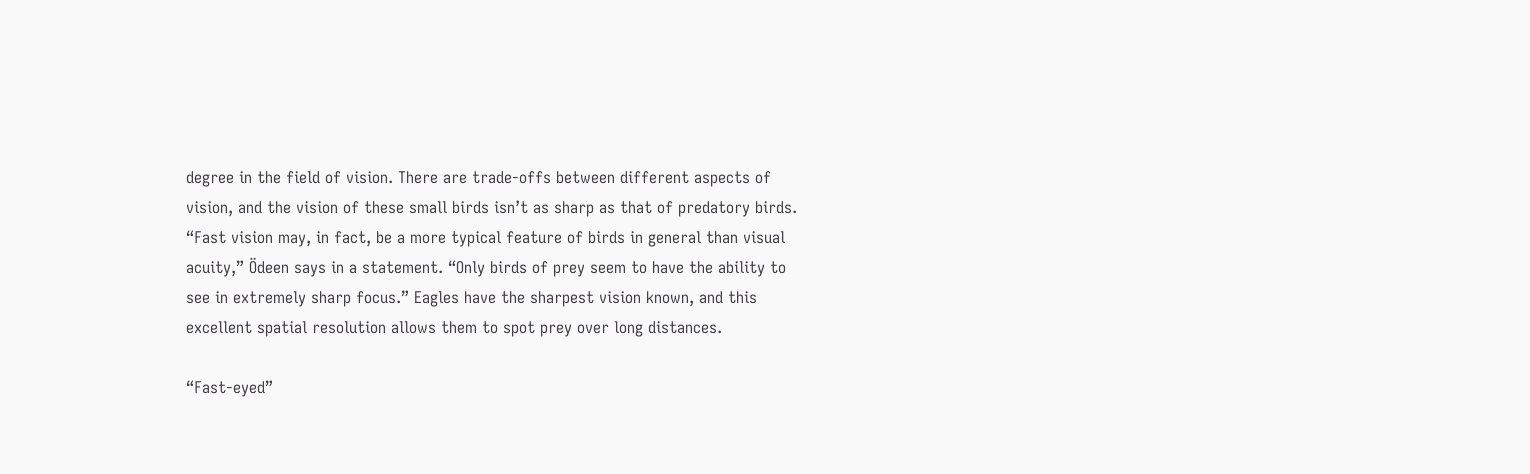degree in the field of vision. There are trade-offs between different aspects of vision, and the vision of these small birds isn’t as sharp as that of predatory birds. “Fast vision may, in fact, be a more typical feature of birds in general than visual acuity,” Ödeen says in a statement. “Only birds of prey seem to have the ability to see in extremely sharp focus.” Eagles have the sharpest vision known, and this excellent spatial resolution allows them to spot prey over long distances.

“Fast-eyed”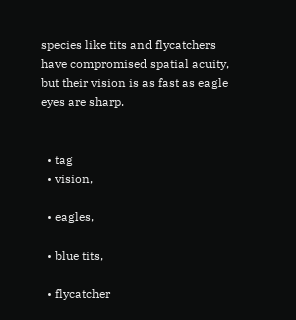species like tits and flycatchers have compromised spatial acuity, but their vision is as fast as eagle eyes are sharp.


  • tag
  • vision,

  • eagles,

  • blue tits,

  • flycatcher